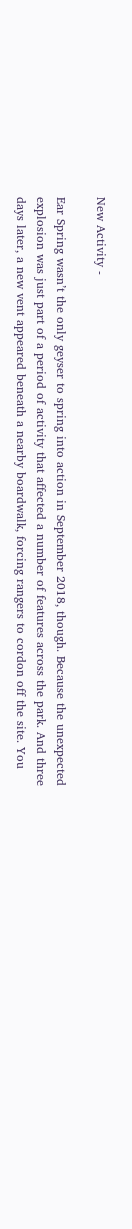New Activity -

Ear Spring wasn’t the only geyser to spring into action in September 2018, though. Because the unexpected explosion was just part of a period of activity that affected a number of features across the park. And three days later, a new vent appeared beneath a nearby boardwalk, forcing rangers to cordon off the site. You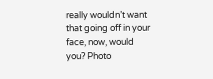really wouldn’t want that going off in your face, now, would you? Photo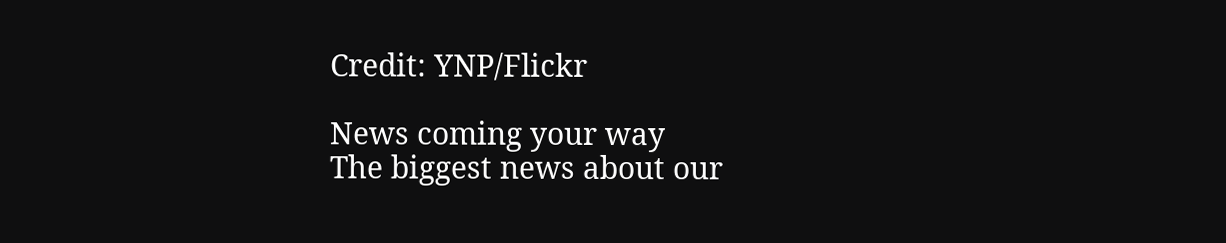Credit: YNP/Flickr

News coming your way
The biggest news about our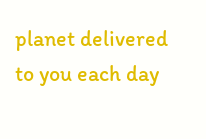planet delivered to you each day